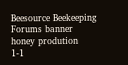Beesource Beekeeping Forums banner
honey prodution
1-1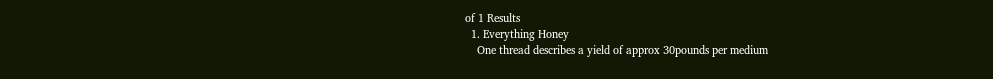of 1 Results
  1. Everything Honey
    One thread describes a yield of approx 30pounds per medium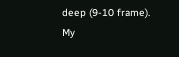deep (9-10 frame). My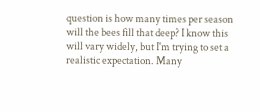question is how many times per season will the bees fill that deep? I know this will vary widely, but I'm trying to set a realistic expectation. Many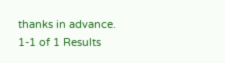thanks in advance.
1-1 of 1 Results